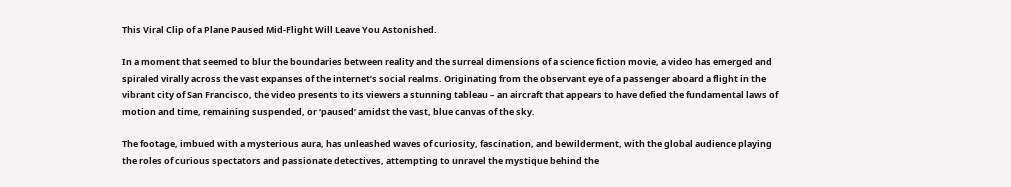This Viral Clip of a Plane Paused Mid-Flight Will Leave You Astonished.

In a moment that seemed to blur the boundaries between reality and the surreal dimensions of a science fiction movie, a video has emerged and spiraled virally across the vast expanses of the internet’s social realms. Originating from the observant eye of a passenger aboard a flight in the vibrant city of San Francisco, the video presents to its viewers a stunning tableau – an aircraft that appears to have defied the fundamental laws of motion and time, remaining suspended, or ‘paused’ amidst the vast, blue canvas of the sky.

The footage, imbued with a mysterious aura, has unleashed waves of curiosity, fascination, and bewilderment, with the global audience playing the roles of curious spectators and passionate detectives, attempting to unravel the mystique behind the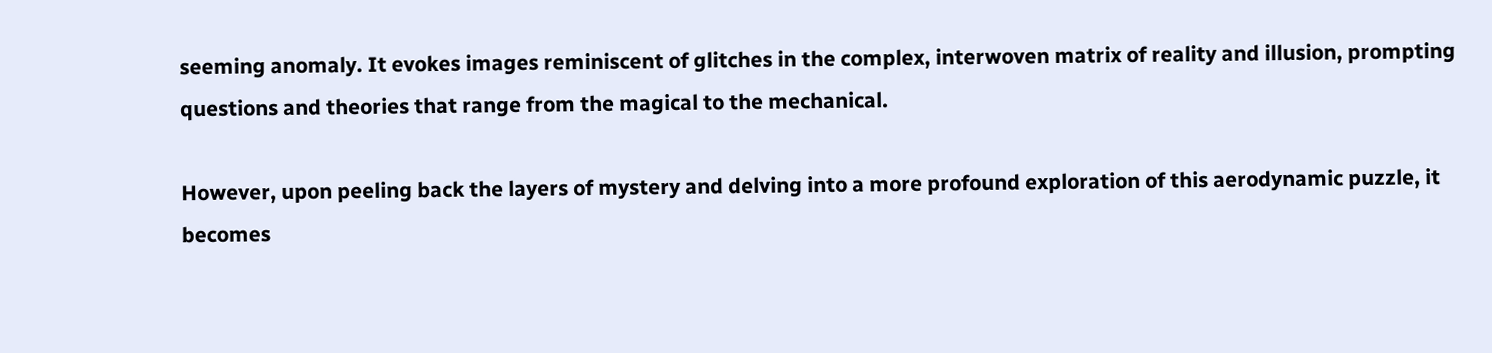seeming anomaly. It evokes images reminiscent of glitches in the complex, interwoven matrix of reality and illusion, prompting questions and theories that range from the magical to the mechanical.

However, upon peeling back the layers of mystery and delving into a more profound exploration of this aerodynamic puzzle, it becomes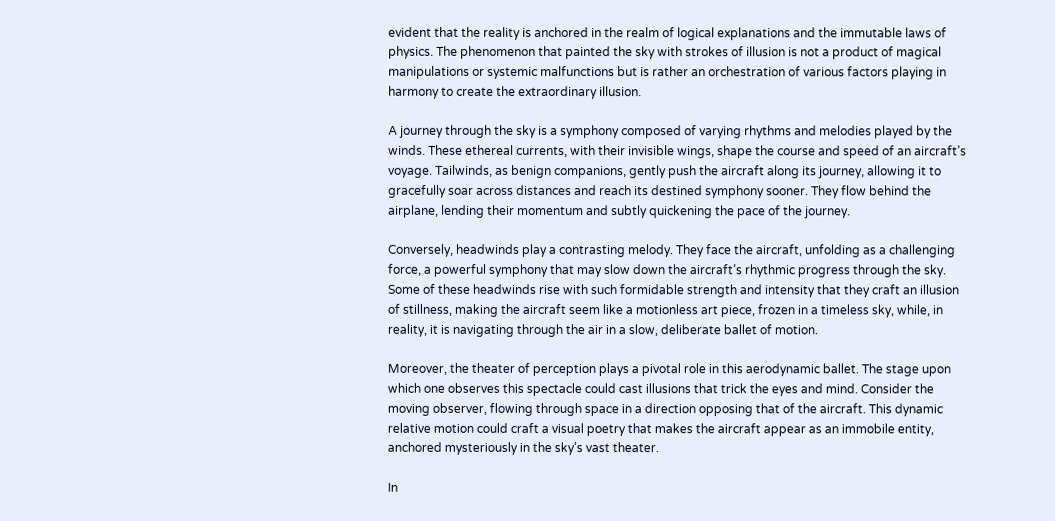evident that the reality is anchored in the realm of logical explanations and the immutable laws of physics. The phenomenon that painted the sky with strokes of illusion is not a product of magical manipulations or systemic malfunctions but is rather an orchestration of various factors playing in harmony to create the extraordinary illusion.

A journey through the sky is a symphony composed of varying rhythms and melodies played by the winds. These ethereal currents, with their invisible wings, shape the course and speed of an aircraft’s voyage. Tailwinds, as benign companions, gently push the aircraft along its journey, allowing it to gracefully soar across distances and reach its destined symphony sooner. They flow behind the airplane, lending their momentum and subtly quickening the pace of the journey.

Conversely, headwinds play a contrasting melody. They face the aircraft, unfolding as a challenging force, a powerful symphony that may slow down the aircraft’s rhythmic progress through the sky. Some of these headwinds rise with such formidable strength and intensity that they craft an illusion of stillness, making the aircraft seem like a motionless art piece, frozen in a timeless sky, while, in reality, it is navigating through the air in a slow, deliberate ballet of motion.

Moreover, the theater of perception plays a pivotal role in this aerodynamic ballet. The stage upon which one observes this spectacle could cast illusions that trick the eyes and mind. Consider the moving observer, flowing through space in a direction opposing that of the aircraft. This dynamic relative motion could craft a visual poetry that makes the aircraft appear as an immobile entity, anchored mysteriously in the sky’s vast theater.

In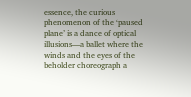essence, the curious phenomenon of the ‘paused plane’ is a dance of optical illusions—a ballet where the winds and the eyes of the beholder choreograph a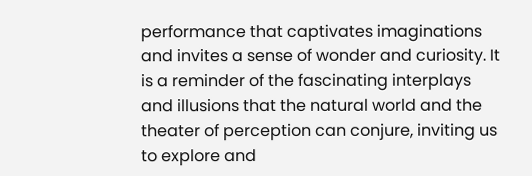performance that captivates imaginations and invites a sense of wonder and curiosity. It is a reminder of the fascinating interplays and illusions that the natural world and the theater of perception can conjure, inviting us to explore and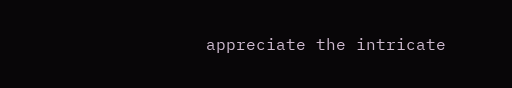appreciate the intricate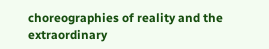choreographies of reality and the extraordinary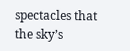spectacles that the sky’s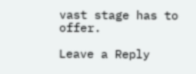vast stage has to offer.

Leave a Reply